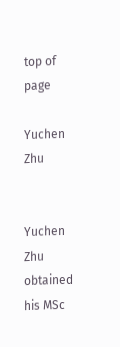top of page

Yuchen Zhu


Yuchen Zhu obtained his MSc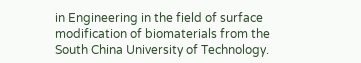in Engineering in the field of surface modification of biomaterials from the South China University of Technology.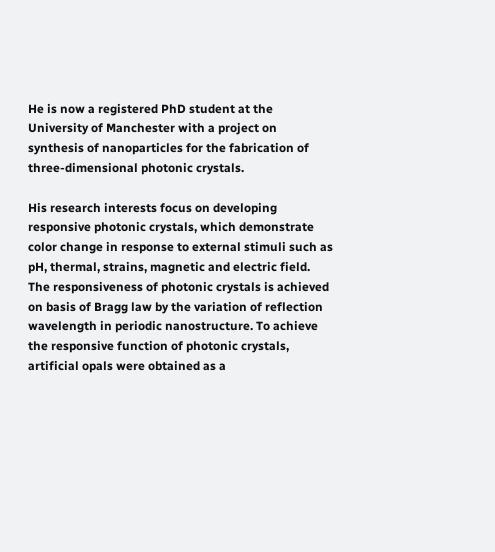He is now a registered PhD student at the University of Manchester with a project on synthesis of nanoparticles for the fabrication of three-dimensional photonic crystals.

His research interests focus on developing responsive photonic crystals, which demonstrate color change in response to external stimuli such as pH, thermal, strains, magnetic and electric field. The responsiveness of photonic crystals is achieved on basis of Bragg law by the variation of reflection wavelength in periodic nanostructure. To achieve the responsive function of photonic crystals, artificial opals were obtained as a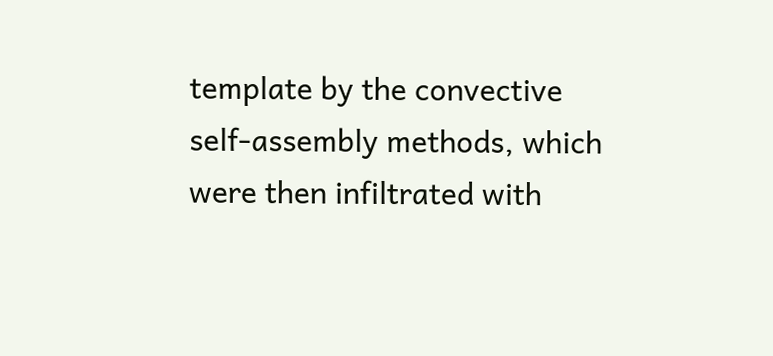template by the convective self-assembly methods, which were then infiltrated with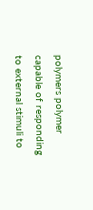polymers polymer capable of responding to external stimuli to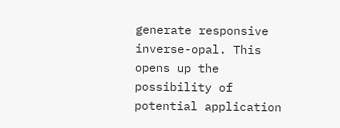generate responsive inverse-opal. This opens up the possibility of potential application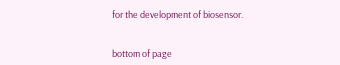for the development of biosensor.


bottom of page